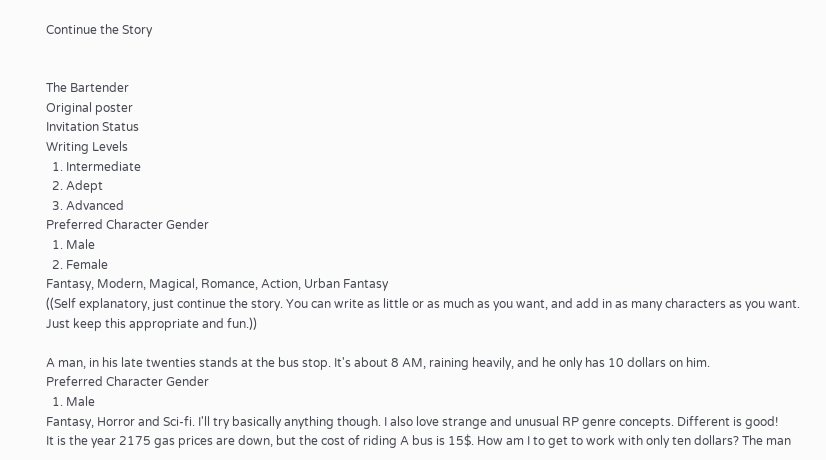Continue the Story


The Bartender
Original poster
Invitation Status
Writing Levels
  1. Intermediate
  2. Adept
  3. Advanced
Preferred Character Gender
  1. Male
  2. Female
Fantasy, Modern, Magical, Romance, Action, Urban Fantasy
((Self explanatory, just continue the story. You can write as little or as much as you want, and add in as many characters as you want. Just keep this appropriate and fun.))

A man, in his late twenties stands at the bus stop. It's about 8 AM, raining heavily, and he only has 10 dollars on him.
Preferred Character Gender
  1. Male
Fantasy, Horror and Sci-fi. I'll try basically anything though. I also love strange and unusual RP genre concepts. Different is good!
It is the year 2175 gas prices are down, but the cost of riding A bus is 15$. How am I to get to work with only ten dollars? The man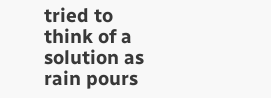tried to think of a solution as rain pours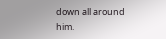down all around him.